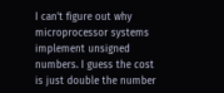I can't figure out why microprocessor systems implement unsigned numbers. I guess the cost is just double the number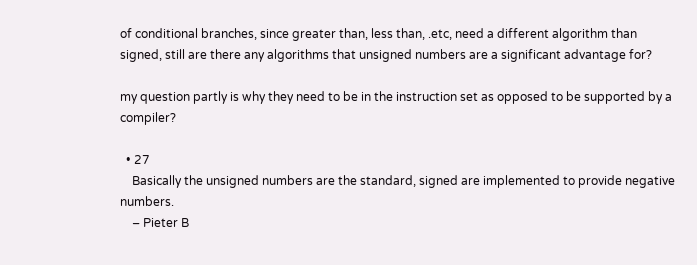of conditional branches, since greater than, less than, .etc, need a different algorithm than signed, still are there any algorithms that unsigned numbers are a significant advantage for?

my question partly is why they need to be in the instruction set as opposed to be supported by a compiler?

  • 27
    Basically the unsigned numbers are the standard, signed are implemented to provide negative numbers.
    – Pieter B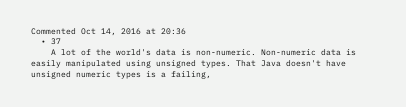Commented Oct 14, 2016 at 20:36
  • 37
    A lot of the world's data is non-numeric. Non-numeric data is easily manipulated using unsigned types. That Java doesn't have unsigned numeric types is a failing,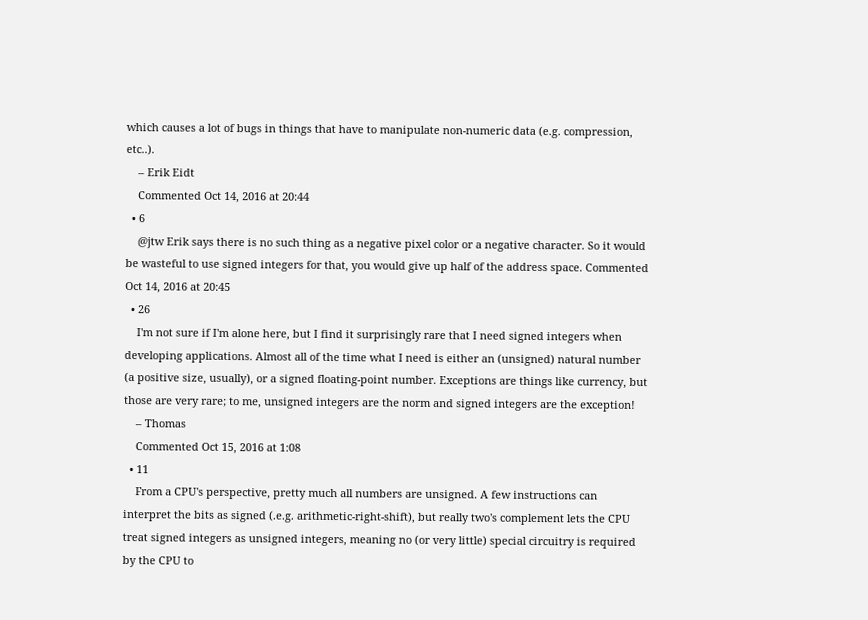which causes a lot of bugs in things that have to manipulate non-numeric data (e.g. compression, etc..).
    – Erik Eidt
    Commented Oct 14, 2016 at 20:44
  • 6
    @jtw Erik says there is no such thing as a negative pixel color or a negative character. So it would be wasteful to use signed integers for that, you would give up half of the address space. Commented Oct 14, 2016 at 20:45
  • 26
    I'm not sure if I'm alone here, but I find it surprisingly rare that I need signed integers when developing applications. Almost all of the time what I need is either an (unsigned) natural number (a positive size, usually), or a signed floating-point number. Exceptions are things like currency, but those are very rare; to me, unsigned integers are the norm and signed integers are the exception!
    – Thomas
    Commented Oct 15, 2016 at 1:08
  • 11
    From a CPU's perspective, pretty much all numbers are unsigned. A few instructions can interpret the bits as signed (.e.g. arithmetic-right-shift), but really two's complement lets the CPU treat signed integers as unsigned integers, meaning no (or very little) special circuitry is required by the CPU to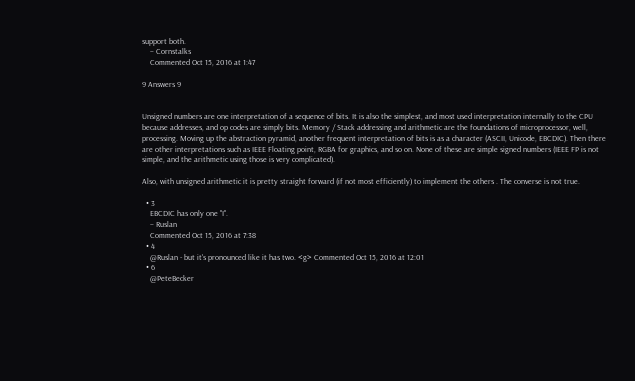support both.
    – Cornstalks
    Commented Oct 15, 2016 at 1:47

9 Answers 9


Unsigned numbers are one interpretation of a sequence of bits. It is also the simplest, and most used interpretation internally to the CPU because addresses, and op codes are simply bits. Memory / Stack addressing and arithmetic are the foundations of microprocessor, well, processing. Moving up the abstraction pyramid, another frequent interpretation of bits is as a character (ASCII, Unicode, EBCDIC). Then there are other interpretations such as IEEE Floating point, RGBA for graphics, and so on. None of these are simple signed numbers (IEEE FP is not simple, and the arithmetic using those is very complicated).

Also, with unsigned arithmetic it is pretty straight forward (if not most efficiently) to implement the others . The converse is not true.

  • 3
    EBCDIC has only one "I".
    – Ruslan
    Commented Oct 15, 2016 at 7:38
  • 4
    @Ruslan - but it's pronounced like it has two. <g> Commented Oct 15, 2016 at 12:01
  • 6
    @PeteBecker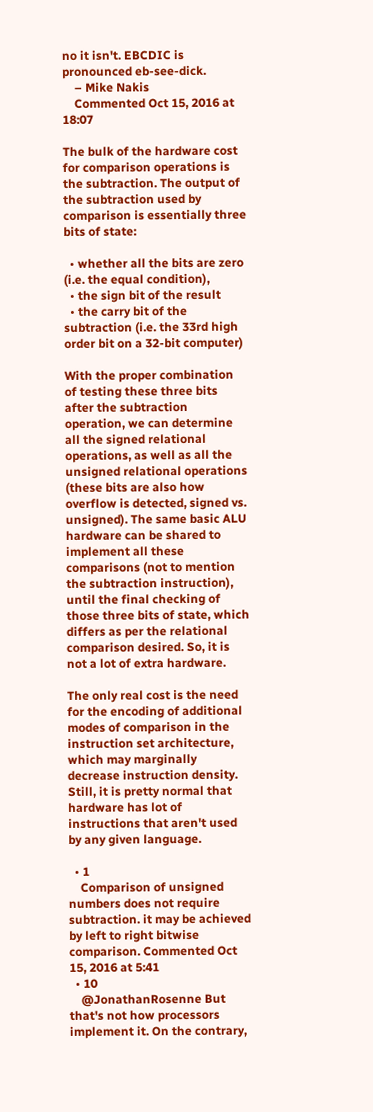no it isn't. EBCDIC is pronounced eb-see-dick.
    – Mike Nakis
    Commented Oct 15, 2016 at 18:07

The bulk of the hardware cost for comparison operations is the subtraction. The output of the subtraction used by comparison is essentially three bits of state:

  • whether all the bits are zero (i.e. the equal condition),
  • the sign bit of the result
  • the carry bit of the subtraction (i.e. the 33rd high order bit on a 32-bit computer)

With the proper combination of testing these three bits after the subtraction operation, we can determine all the signed relational operations, as well as all the unsigned relational operations (these bits are also how overflow is detected, signed vs. unsigned). The same basic ALU hardware can be shared to implement all these comparisons (not to mention the subtraction instruction), until the final checking of those three bits of state, which differs as per the relational comparison desired. So, it is not a lot of extra hardware.

The only real cost is the need for the encoding of additional modes of comparison in the instruction set architecture, which may marginally decrease instruction density. Still, it is pretty normal that hardware has lot of instructions that aren't used by any given language.

  • 1
    Comparison of unsigned numbers does not require subtraction. it may be achieved by left to right bitwise comparison. Commented Oct 15, 2016 at 5:41
  • 10
    @JonathanRosenne But that's not how processors implement it. On the contrary,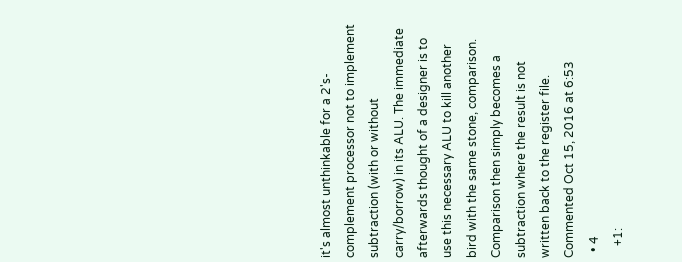it's almost unthinkable for a 2's-complement processor not to implement subtraction (with or without carry/borrow) in its ALU. The immediate afterwards thought of a designer is to use this necessary ALU to kill another bird with the same stone, comparison. Comparison then simply becomes a subtraction where the result is not written back to the register file. Commented Oct 15, 2016 at 6:53
  • 4
    +1: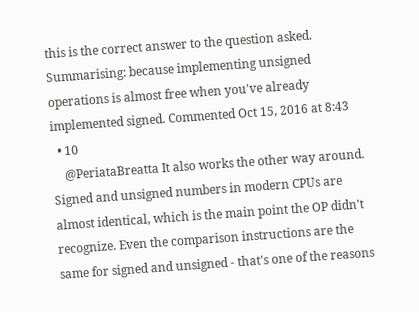this is the correct answer to the question asked. Summarising: because implementing unsigned operations is almost free when you've already implemented signed. Commented Oct 15, 2016 at 8:43
  • 10
    @PeriataBreatta It also works the other way around. Signed and unsigned numbers in modern CPUs are almost identical, which is the main point the OP didn't recognize. Even the comparison instructions are the same for signed and unsigned - that's one of the reasons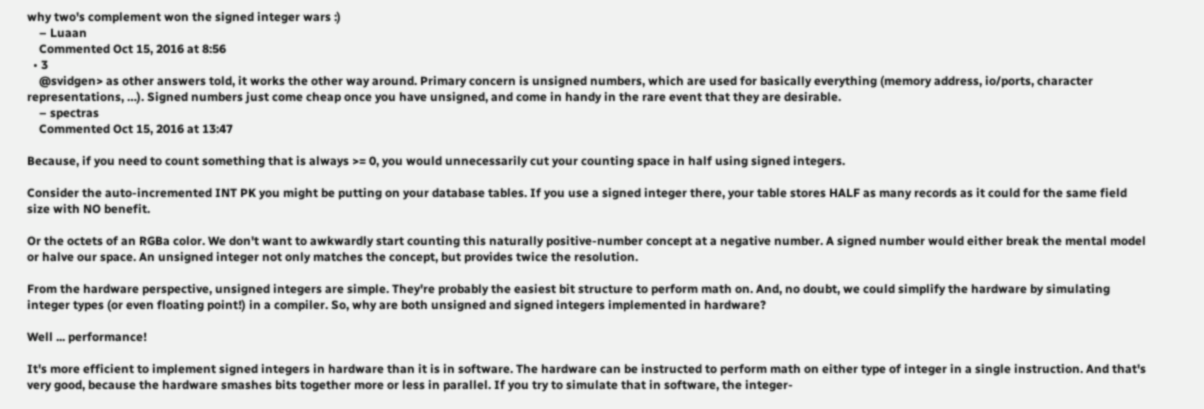why two's complement won the signed integer wars :)
    – Luaan
    Commented Oct 15, 2016 at 8:56
  • 3
    @svidgen> as other answers told, it works the other way around. Primary concern is unsigned numbers, which are used for basically everything (memory address, io/ports, character representations, …). Signed numbers just come cheap once you have unsigned, and come in handy in the rare event that they are desirable.
    – spectras
    Commented Oct 15, 2016 at 13:47

Because, if you need to count something that is always >= 0, you would unnecessarily cut your counting space in half using signed integers.

Consider the auto-incremented INT PK you might be putting on your database tables. If you use a signed integer there, your table stores HALF as many records as it could for the same field size with NO benefit.

Or the octets of an RGBa color. We don't want to awkwardly start counting this naturally positive-number concept at a negative number. A signed number would either break the mental model or halve our space. An unsigned integer not only matches the concept, but provides twice the resolution.

From the hardware perspective, unsigned integers are simple. They're probably the easiest bit structure to perform math on. And, no doubt, we could simplify the hardware by simulating integer types (or even floating point!) in a compiler. So, why are both unsigned and signed integers implemented in hardware?

Well ... performance!

It's more efficient to implement signed integers in hardware than it is in software. The hardware can be instructed to perform math on either type of integer in a single instruction. And that's very good, because the hardware smashes bits together more or less in parallel. If you try to simulate that in software, the integer-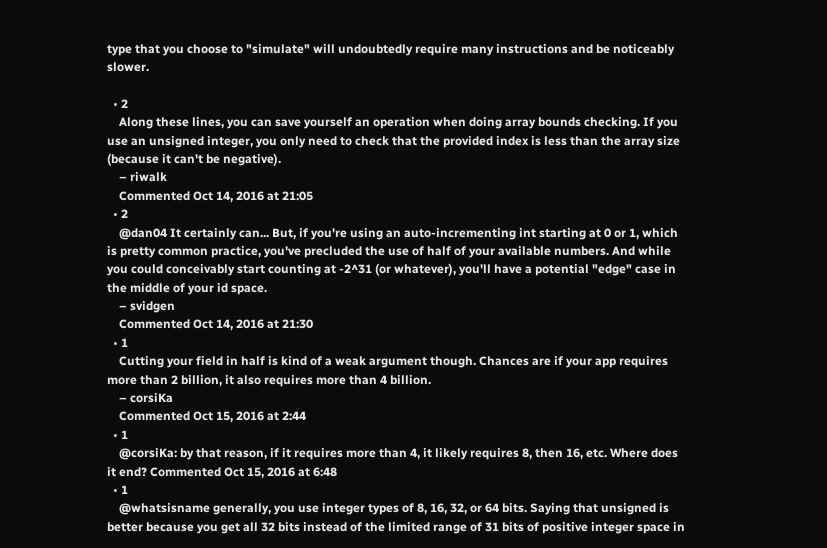type that you choose to "simulate" will undoubtedly require many instructions and be noticeably slower.

  • 2
    Along these lines, you can save yourself an operation when doing array bounds checking. If you use an unsigned integer, you only need to check that the provided index is less than the array size (because it can't be negative).
    – riwalk
    Commented Oct 14, 2016 at 21:05
  • 2
    @dan04 It certainly can... But, if you're using an auto-incrementing int starting at 0 or 1, which is pretty common practice, you've precluded the use of half of your available numbers. And while you could conceivably start counting at -2^31 (or whatever), you'll have a potential "edge" case in the middle of your id space.
    – svidgen
    Commented Oct 14, 2016 at 21:30
  • 1
    Cutting your field in half is kind of a weak argument though. Chances are if your app requires more than 2 billion, it also requires more than 4 billion.
    – corsiKa
    Commented Oct 15, 2016 at 2:44
  • 1
    @corsiKa: by that reason, if it requires more than 4, it likely requires 8, then 16, etc. Where does it end? Commented Oct 15, 2016 at 6:48
  • 1
    @whatsisname generally, you use integer types of 8, 16, 32, or 64 bits. Saying that unsigned is better because you get all 32 bits instead of the limited range of 31 bits of positive integer space in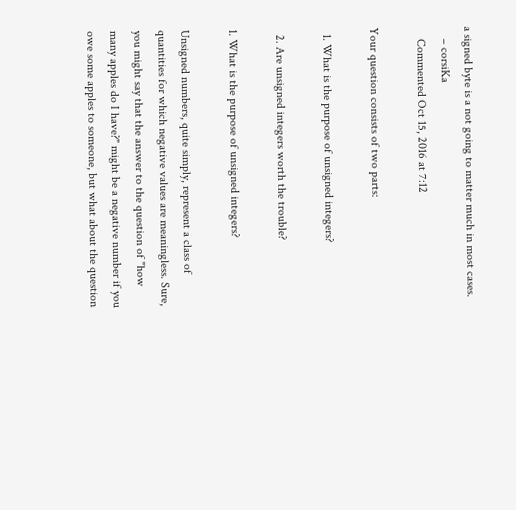a signed byte is a not going to matter much in most cases.
    – corsiKa
    Commented Oct 15, 2016 at 7:12

Your question consists of two parts:

  1. What is the purpose of unsigned integers?

  2. Are unsigned integers worth the trouble?

1. What is the purpose of unsigned integers?

Unsigned numbers, quite simply, represent a class of quantities for which negative values are meaningless. Sure, you might say that the answer to the question of "how many apples do I have?" might be a negative number if you owe some apples to someone, but what about the question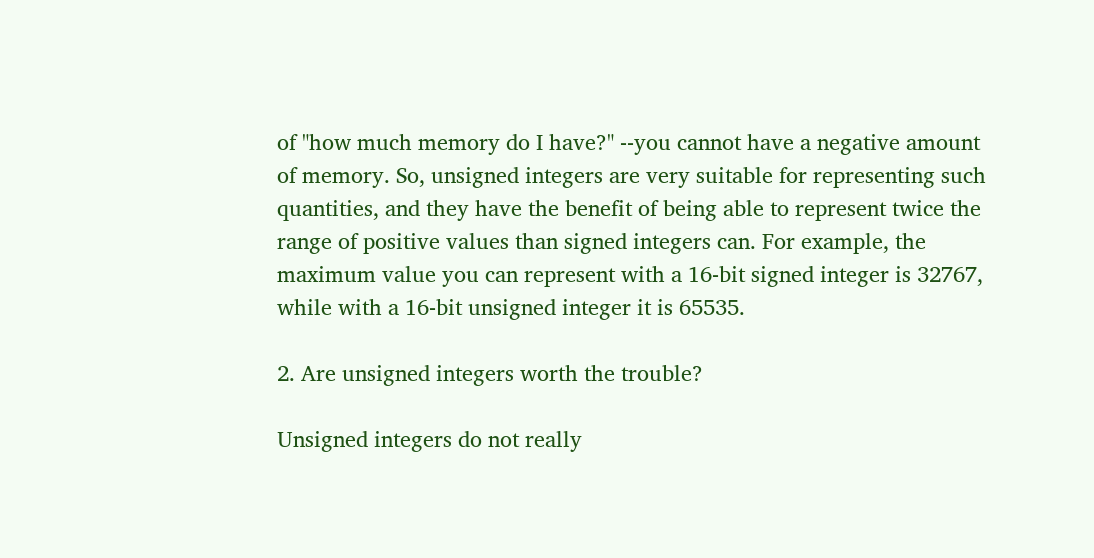of "how much memory do I have?" --you cannot have a negative amount of memory. So, unsigned integers are very suitable for representing such quantities, and they have the benefit of being able to represent twice the range of positive values than signed integers can. For example, the maximum value you can represent with a 16-bit signed integer is 32767, while with a 16-bit unsigned integer it is 65535.

2. Are unsigned integers worth the trouble?

Unsigned integers do not really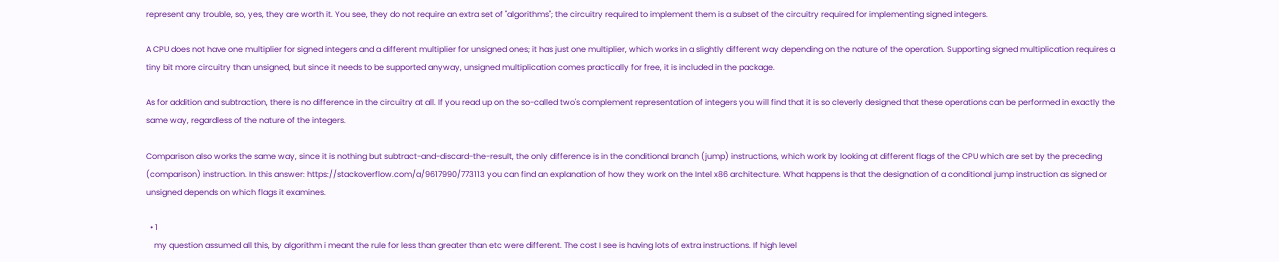represent any trouble, so, yes, they are worth it. You see, they do not require an extra set of "algorithms"; the circuitry required to implement them is a subset of the circuitry required for implementing signed integers.

A CPU does not have one multiplier for signed integers and a different multiplier for unsigned ones; it has just one multiplier, which works in a slightly different way depending on the nature of the operation. Supporting signed multiplication requires a tiny bit more circuitry than unsigned, but since it needs to be supported anyway, unsigned multiplication comes practically for free, it is included in the package.

As for addition and subtraction, there is no difference in the circuitry at all. If you read up on the so-called two's complement representation of integers you will find that it is so cleverly designed that these operations can be performed in exactly the same way, regardless of the nature of the integers.

Comparison also works the same way, since it is nothing but subtract-and-discard-the-result, the only difference is in the conditional branch (jump) instructions, which work by looking at different flags of the CPU which are set by the preceding (comparison) instruction. In this answer: https://stackoverflow.com/a/9617990/773113 you can find an explanation of how they work on the Intel x86 architecture. What happens is that the designation of a conditional jump instruction as signed or unsigned depends on which flags it examines.

  • 1
    my question assumed all this, by algorithm i meant the rule for less than greater than etc were different. The cost I see is having lots of extra instructions. If high level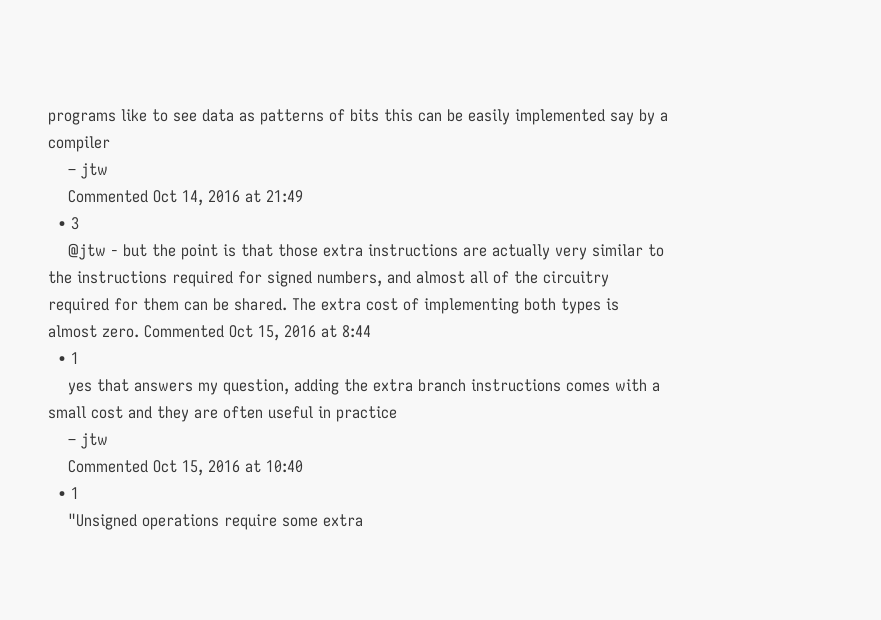programs like to see data as patterns of bits this can be easily implemented say by a compiler
    – jtw
    Commented Oct 14, 2016 at 21:49
  • 3
    @jtw - but the point is that those extra instructions are actually very similar to the instructions required for signed numbers, and almost all of the circuitry required for them can be shared. The extra cost of implementing both types is almost zero. Commented Oct 15, 2016 at 8:44
  • 1
    yes that answers my question, adding the extra branch instructions comes with a small cost and they are often useful in practice
    – jtw
    Commented Oct 15, 2016 at 10:40
  • 1
    "Unsigned operations require some extra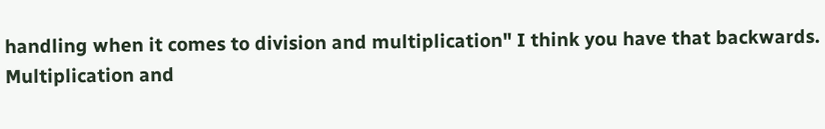handling when it comes to division and multiplication" I think you have that backwards. Multiplication and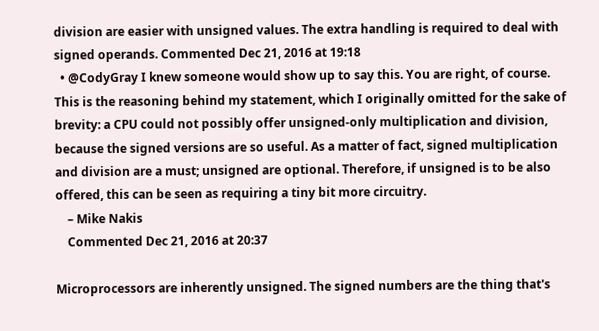division are easier with unsigned values. The extra handling is required to deal with signed operands. Commented Dec 21, 2016 at 19:18
  • @CodyGray I knew someone would show up to say this. You are right, of course. This is the reasoning behind my statement, which I originally omitted for the sake of brevity: a CPU could not possibly offer unsigned-only multiplication and division, because the signed versions are so useful. As a matter of fact, signed multiplication and division are a must; unsigned are optional. Therefore, if unsigned is to be also offered, this can be seen as requiring a tiny bit more circuitry.
    – Mike Nakis
    Commented Dec 21, 2016 at 20:37

Microprocessors are inherently unsigned. The signed numbers are the thing that's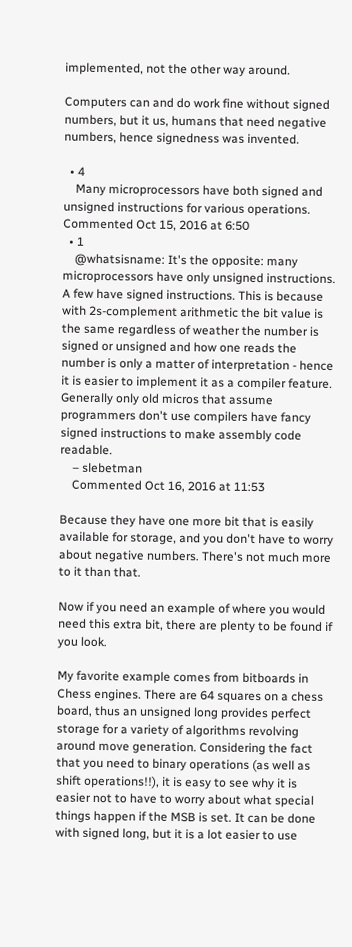implemented, not the other way around.

Computers can and do work fine without signed numbers, but it us, humans that need negative numbers, hence signedness was invented.

  • 4
    Many microprocessors have both signed and unsigned instructions for various operations. Commented Oct 15, 2016 at 6:50
  • 1
    @whatsisname: It's the opposite: many microprocessors have only unsigned instructions. A few have signed instructions. This is because with 2s-complement arithmetic the bit value is the same regardless of weather the number is signed or unsigned and how one reads the number is only a matter of interpretation - hence it is easier to implement it as a compiler feature. Generally only old micros that assume programmers don't use compilers have fancy signed instructions to make assembly code readable.
    – slebetman
    Commented Oct 16, 2016 at 11:53

Because they have one more bit that is easily available for storage, and you don't have to worry about negative numbers. There's not much more to it than that.

Now if you need an example of where you would need this extra bit, there are plenty to be found if you look.

My favorite example comes from bitboards in Chess engines. There are 64 squares on a chess board, thus an unsigned long provides perfect storage for a variety of algorithms revolving around move generation. Considering the fact that you need to binary operations (as well as shift operations!!), it is easy to see why it is easier not to have to worry about what special things happen if the MSB is set. It can be done with signed long, but it is a lot easier to use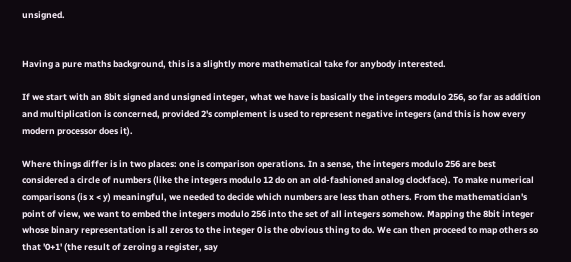unsigned.


Having a pure maths background, this is a slightly more mathematical take for anybody interested.

If we start with an 8bit signed and unsigned integer, what we have is basically the integers modulo 256, so far as addition and multiplication is concerned, provided 2's complement is used to represent negative integers (and this is how every modern processor does it).

Where things differ is in two places: one is comparison operations. In a sense, the integers modulo 256 are best considered a circle of numbers (like the integers modulo 12 do on an old-fashioned analog clockface). To make numerical comparisons (is x < y) meaningful, we needed to decide which numbers are less than others. From the mathematician's point of view, we want to embed the integers modulo 256 into the set of all integers somehow. Mapping the 8bit integer whose binary representation is all zeros to the integer 0 is the obvious thing to do. We can then proceed to map others so that '0+1' (the result of zeroing a register, say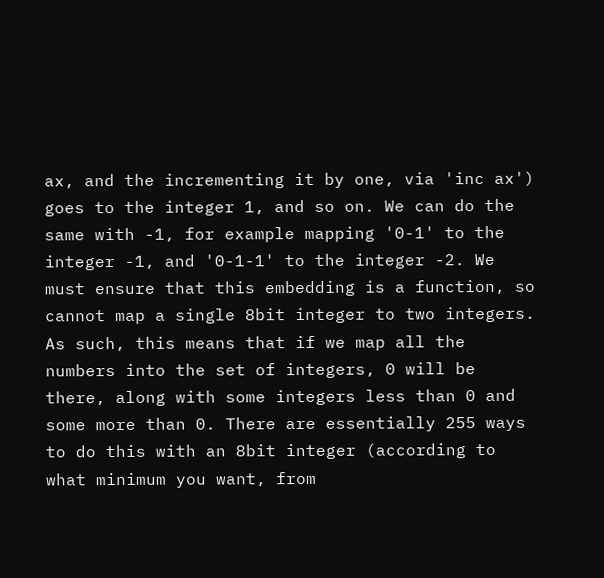ax, and the incrementing it by one, via 'inc ax') goes to the integer 1, and so on. We can do the same with -1, for example mapping '0-1' to the integer -1, and '0-1-1' to the integer -2. We must ensure that this embedding is a function, so cannot map a single 8bit integer to two integers. As such, this means that if we map all the numbers into the set of integers, 0 will be there, along with some integers less than 0 and some more than 0. There are essentially 255 ways to do this with an 8bit integer (according to what minimum you want, from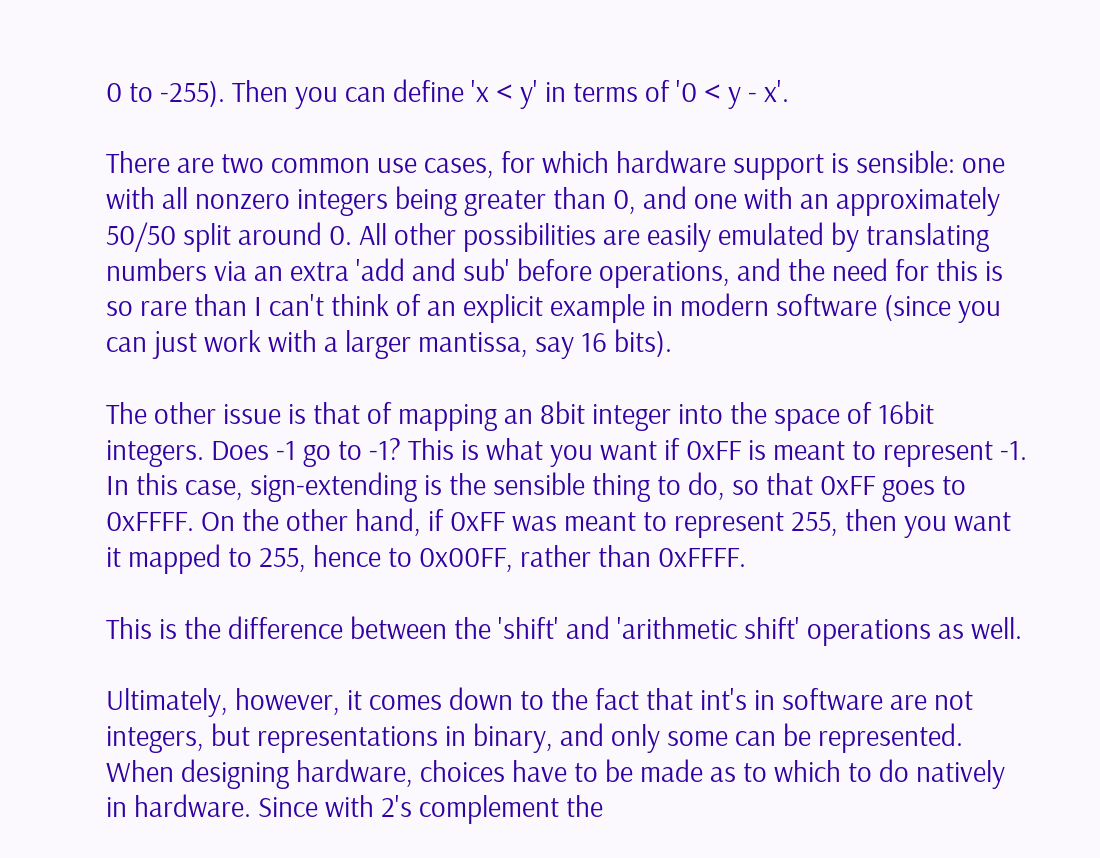0 to -255). Then you can define 'x < y' in terms of '0 < y - x'.

There are two common use cases, for which hardware support is sensible: one with all nonzero integers being greater than 0, and one with an approximately 50/50 split around 0. All other possibilities are easily emulated by translating numbers via an extra 'add and sub' before operations, and the need for this is so rare than I can't think of an explicit example in modern software (since you can just work with a larger mantissa, say 16 bits).

The other issue is that of mapping an 8bit integer into the space of 16bit integers. Does -1 go to -1? This is what you want if 0xFF is meant to represent -1. In this case, sign-extending is the sensible thing to do, so that 0xFF goes to 0xFFFF. On the other hand, if 0xFF was meant to represent 255, then you want it mapped to 255, hence to 0x00FF, rather than 0xFFFF.

This is the difference between the 'shift' and 'arithmetic shift' operations as well.

Ultimately, however, it comes down to the fact that int's in software are not integers, but representations in binary, and only some can be represented. When designing hardware, choices have to be made as to which to do natively in hardware. Since with 2's complement the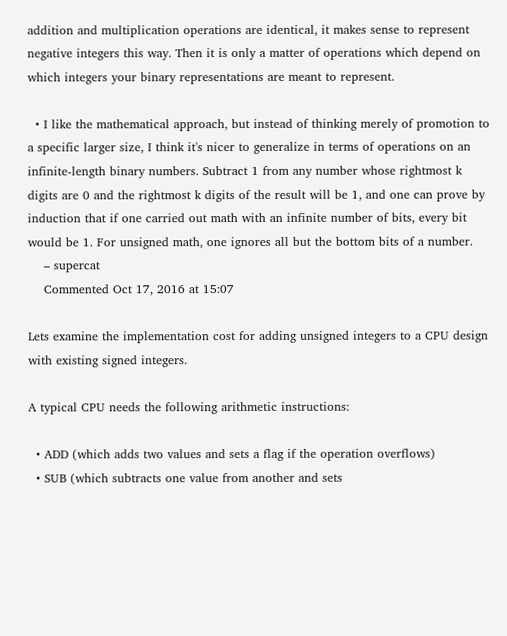addition and multiplication operations are identical, it makes sense to represent negative integers this way. Then it is only a matter of operations which depend on which integers your binary representations are meant to represent.

  • I like the mathematical approach, but instead of thinking merely of promotion to a specific larger size, I think it's nicer to generalize in terms of operations on an infinite-length binary numbers. Subtract 1 from any number whose rightmost k digits are 0 and the rightmost k digits of the result will be 1, and one can prove by induction that if one carried out math with an infinite number of bits, every bit would be 1. For unsigned math, one ignores all but the bottom bits of a number.
    – supercat
    Commented Oct 17, 2016 at 15:07

Lets examine the implementation cost for adding unsigned integers to a CPU design with existing signed integers.

A typical CPU needs the following arithmetic instructions:

  • ADD (which adds two values and sets a flag if the operation overflows)
  • SUB (which subtracts one value from another and sets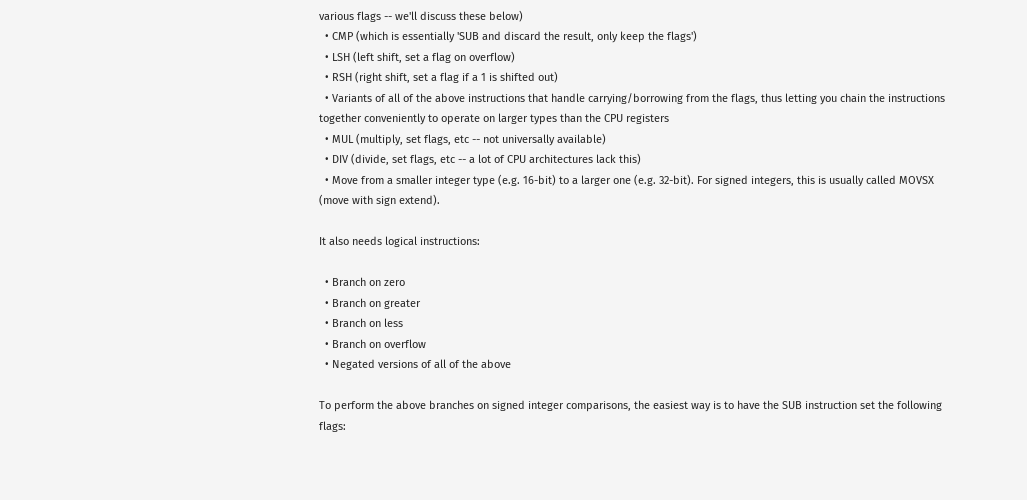various flags -- we'll discuss these below)
  • CMP (which is essentially 'SUB and discard the result, only keep the flags')
  • LSH (left shift, set a flag on overflow)
  • RSH (right shift, set a flag if a 1 is shifted out)
  • Variants of all of the above instructions that handle carrying/borrowing from the flags, thus letting you chain the instructions together conveniently to operate on larger types than the CPU registers
  • MUL (multiply, set flags, etc -- not universally available)
  • DIV (divide, set flags, etc -- a lot of CPU architectures lack this)
  • Move from a smaller integer type (e.g. 16-bit) to a larger one (e.g. 32-bit). For signed integers, this is usually called MOVSX (move with sign extend).

It also needs logical instructions:

  • Branch on zero
  • Branch on greater
  • Branch on less
  • Branch on overflow
  • Negated versions of all of the above

To perform the above branches on signed integer comparisons, the easiest way is to have the SUB instruction set the following flags: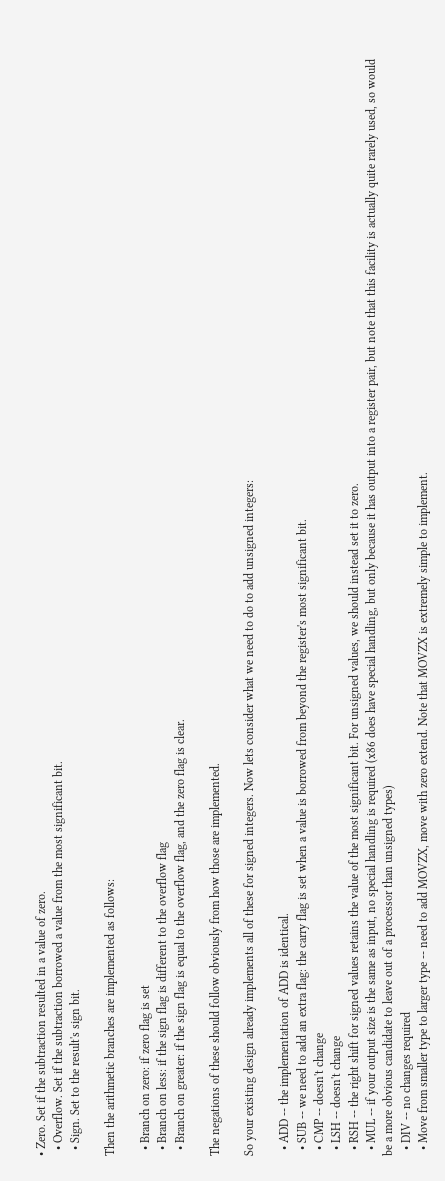• Zero. Set if the subtraction resulted in a value of zero.
  • Overflow. Set if the subtraction borrowed a value from the most significant bit.
  • Sign. Set to the result's sign bit.

Then the arithmetic branches are implemented as follows:

  • Branch on zero: if zero flag is set
  • Branch on less: if the sign flag is different to the overflow flag
  • Branch on greater: if the sign flag is equal to the overflow flag, and the zero flag is clear.

The negations of these should follow obviously from how those are implemented.

So your existing design already implements all of these for signed integers. Now lets consider what we need to do to add unsigned integers:

  • ADD -- the implementation of ADD is identical.
  • SUB -- we need to add an extra flag: the carry flag is set when a value is borrowed from beyond the register's most significant bit.
  • CMP -- doesn't change
  • LSH -- doesn't change
  • RSH -- the right shift for signed values retains the value of the most significant bit. For unsigned values, we should instead set it to zero.
  • MUL -- if your output size is the same as input, no special handling is required (x86 does have special handling, but only because it has output into a register pair, but note that this facility is actually quite rarely used, so would be a more obvious candidate to leave out of a processor than unsigned types)
  • DIV -- no changes required
  • Move from smaller type to larger type -- need to add MOVZX, move with zero extend. Note that MOVZX is extremely simple to implement.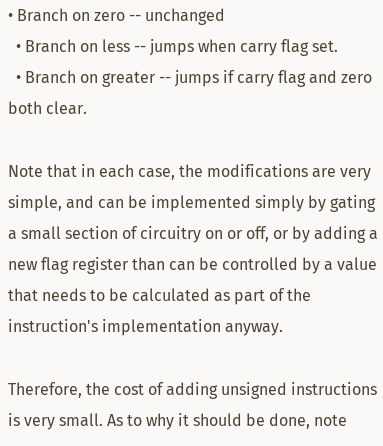• Branch on zero -- unchanged
  • Branch on less -- jumps when carry flag set.
  • Branch on greater -- jumps if carry flag and zero both clear.

Note that in each case, the modifications are very simple, and can be implemented simply by gating a small section of circuitry on or off, or by adding a new flag register than can be controlled by a value that needs to be calculated as part of the instruction's implementation anyway.

Therefore, the cost of adding unsigned instructions is very small. As to why it should be done, note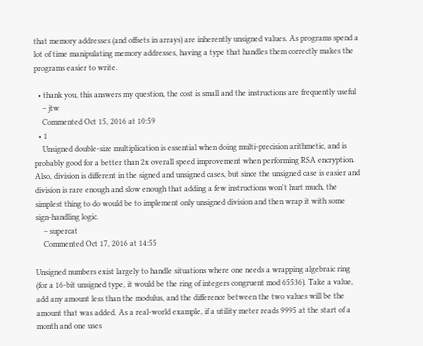that memory addresses (and offsets in arrays) are inherently unsigned values. As programs spend a lot of time manipulating memory addresses, having a type that handles them correctly makes the programs easier to write.

  • thank you, this answers my question, the cost is small and the instructions are frequently useful
    – jtw
    Commented Oct 15, 2016 at 10:59
  • 1
    Unsigned double-size multiplication is essential when doing multi-precision arithmetic, and is probably good for a better than 2x overall speed improvement when performing RSA encryption. Also, division is different in the signed and unsigned cases, but since the unsigned case is easier and division is rare enough and slow enough that adding a few instructions won't hurt much, the simplest thing to do would be to implement only unsigned division and then wrap it with some sign-handling logic.
    – supercat
    Commented Oct 17, 2016 at 14:55

Unsigned numbers exist largely to handle situations where one needs a wrapping algebraic ring (for a 16-bit unsigned type, it would be the ring of integers congruent mod 65536). Take a value, add any amount less than the modulus, and the difference between the two values will be the amount that was added. As a real-world example, if a utility meter reads 9995 at the start of a month and one uses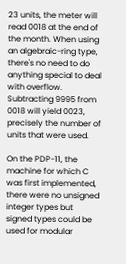23 units, the meter will read 0018 at the end of the month. When using an algebraic-ring type, there's no need to do anything special to deal with overflow. Subtracting 9995 from 0018 will yield 0023, precisely the number of units that were used.

On the PDP-11, the machine for which C was first implemented, there were no unsigned integer types but signed types could be used for modular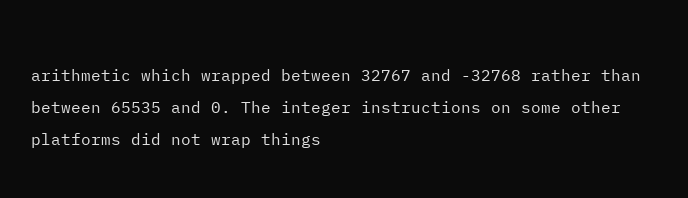arithmetic which wrapped between 32767 and -32768 rather than between 65535 and 0. The integer instructions on some other platforms did not wrap things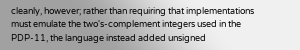cleanly, however; rather than requiring that implementations must emulate the two's-complement integers used in the PDP-11, the language instead added unsigned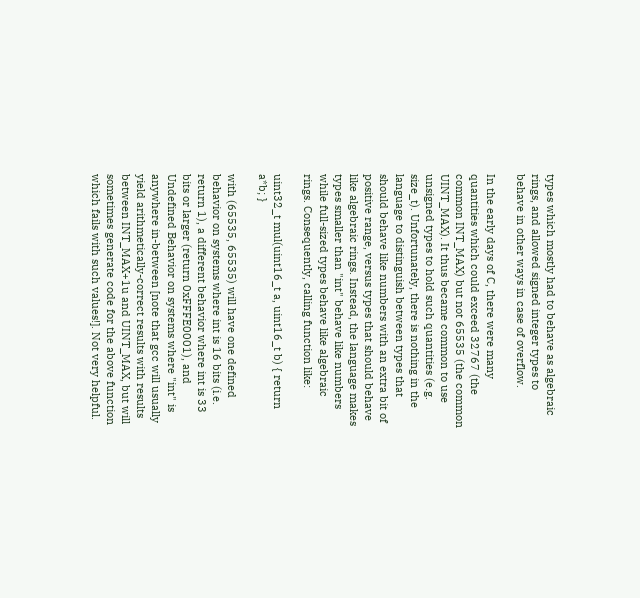types which mostly had to behave as algebraic rings, and allowed signed integer types to behave in other ways in case of overflow.

In the early days of C, there were many quantities which could exceed 32767 (the common INT_MAX) but not 65535 (the common UINT_MAX). It thus became common to use unsigned types to hold such quantities (e.g. size_t). Unfortunately, there is nothing in the language to distinguish between types that should behave like numbers with an extra bit of positive range, versus types that should behave like algebraic rings. Instead, the language makes types smaller than "int" behave like numbers while full-sized types behave like algebraic rings. Consequently, calling function like:

uint32_t mul(uint16_t a, uint16_t b) { return a*b; }

with (65535, 65535) will have one defined behavior on systems where int is 16 bits (i.e. return 1), a different behavior where int is 33 bits or larger (return 0xFFFE0001), and Undefined Behavior on systems where "int" is anywhere in-between [note that gcc will usually yield arithmetically-correct results with results between INT_MAX+1u and UINT_MAX, but will sometimes generate code for the above function which fails with such values!]. Not very helpful.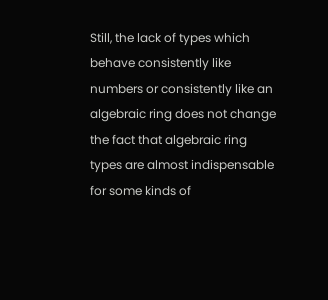Still, the lack of types which behave consistently like numbers or consistently like an algebraic ring does not change the fact that algebraic ring types are almost indispensable for some kinds of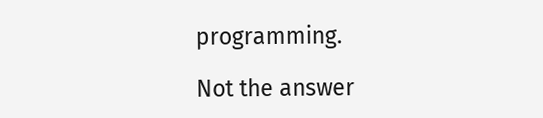programming.

Not the answer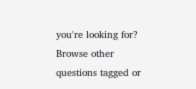you're looking for? Browse other questions tagged or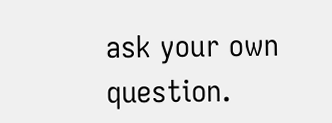ask your own question.